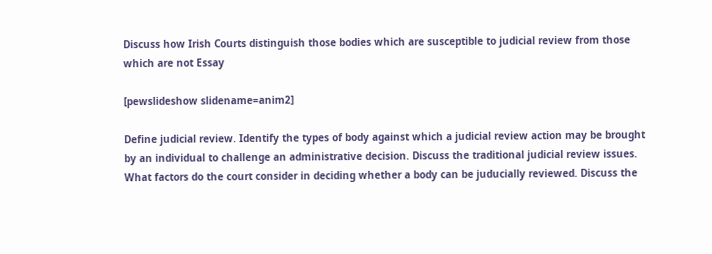Discuss how Irish Courts distinguish those bodies which are susceptible to judicial review from those which are not Essay

[pewslideshow slidename=anim2]

Define judicial review. Identify the types of body against which a judicial review action may be brought by an individual to challenge an administrative decision. Discuss the traditional judicial review issues. What factors do the court consider in deciding whether a body can be juducially reviewed. Discuss the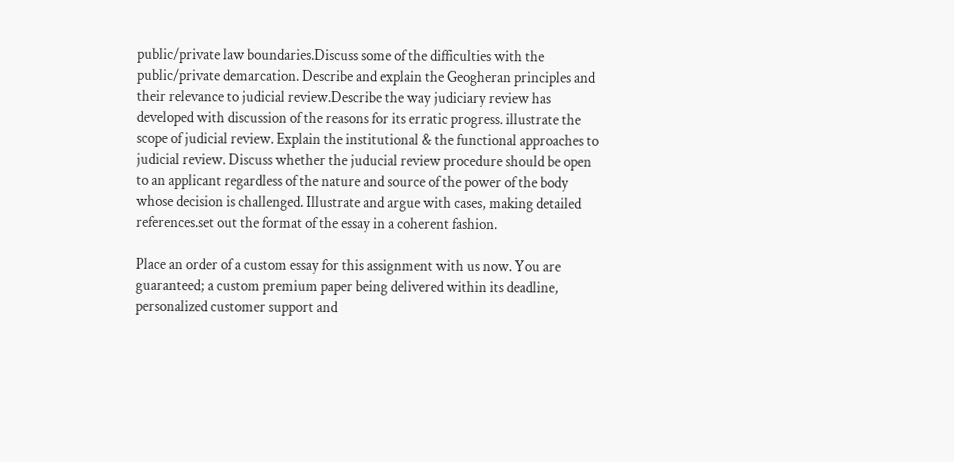public/private law boundaries.Discuss some of the difficulties with the public/private demarcation. Describe and explain the Geogheran principles and their relevance to judicial review.Describe the way judiciary review has developed with discussion of the reasons for its erratic progress. illustrate the scope of judicial review. Explain the institutional & the functional approaches to judicial review. Discuss whether the juducial review procedure should be open to an applicant regardless of the nature and source of the power of the body whose decision is challenged. Illustrate and argue with cases, making detailed references.set out the format of the essay in a coherent fashion.

Place an order of a custom essay for this assignment with us now. You are guaranteed; a custom premium paper being delivered within its deadline, personalized customer support and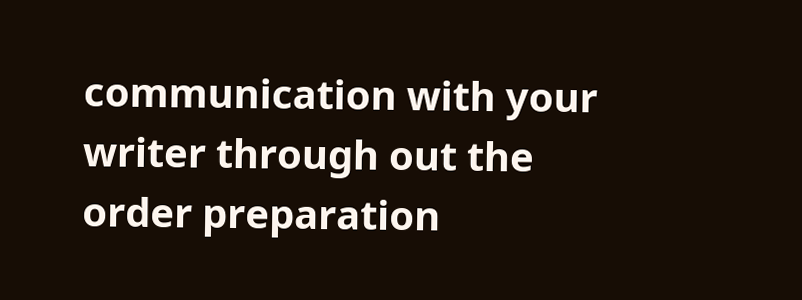communication with your writer through out the order preparation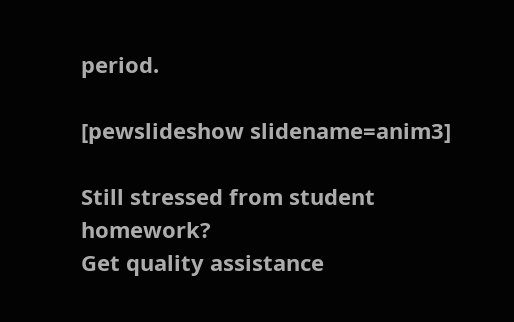period.

[pewslideshow slidename=anim3]

Still stressed from student homework?
Get quality assistance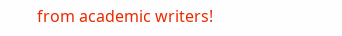from academic writers!